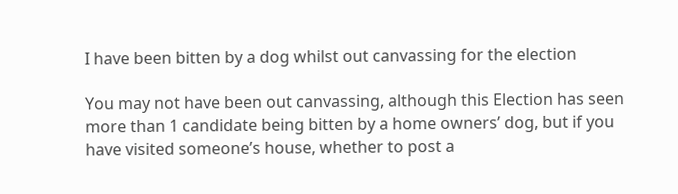I have been bitten by a dog whilst out canvassing for the election

You may not have been out canvassing, although this Election has seen more than 1 candidate being bitten by a home owners’ dog, but if you have visited someone’s house, whether to post a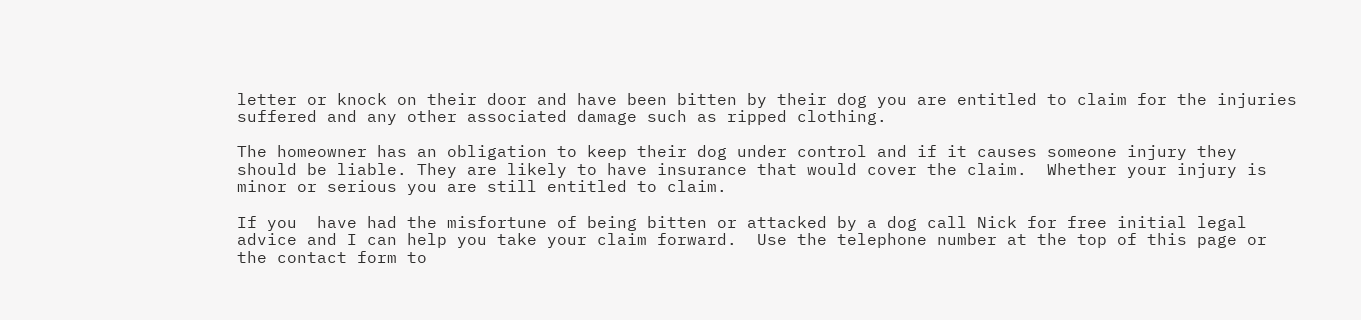letter or knock on their door and have been bitten by their dog you are entitled to claim for the injuries suffered and any other associated damage such as ripped clothing.

The homeowner has an obligation to keep their dog under control and if it causes someone injury they should be liable. They are likely to have insurance that would cover the claim.  Whether your injury is minor or serious you are still entitled to claim.

If you  have had the misfortune of being bitten or attacked by a dog call Nick for free initial legal advice and I can help you take your claim forward.  Use the telephone number at the top of this page or the contact form to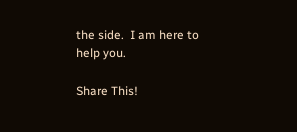the side.  I am here to help you.

Share This!